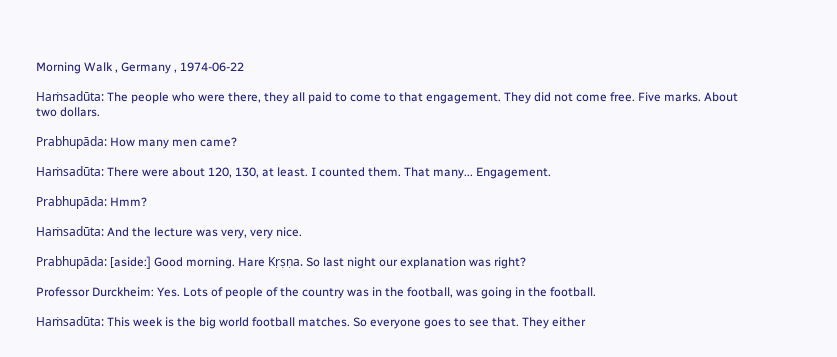Morning Walk , Germany , 1974-06-22

Haṁsadūta: The people who were there, they all paid to come to that engagement. They did not come free. Five marks. About two dollars.

Prabhupāda: How many men came?

Haṁsadūta: There were about 120, 130, at least. I counted them. That many... Engagement.

Prabhupāda: Hmm?

Haṁsadūta: And the lecture was very, very nice.

Prabhupāda: [aside:] Good morning. Hare Kṛṣṇa. So last night our explanation was right?

Professor Durckheim: Yes. Lots of people of the country was in the football, was going in the football.

Haṁsadūta: This week is the big world football matches. So everyone goes to see that. They either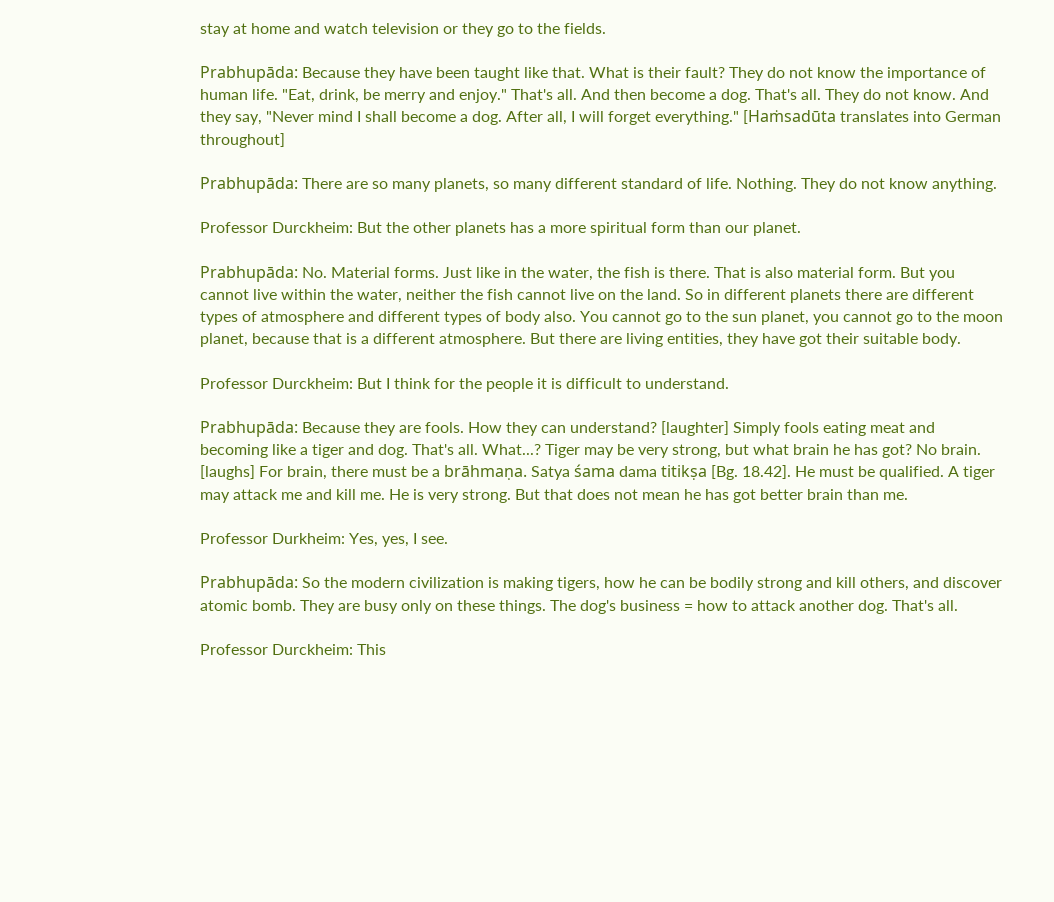stay at home and watch television or they go to the fields.

Prabhupāda: Because they have been taught like that. What is their fault? They do not know the importance of human life. "Eat, drink, be merry and enjoy." That's all. And then become a dog. That's all. They do not know. And they say, "Never mind I shall become a dog. After all, I will forget everything." [Haṁsadūta translates into German throughout]

Prabhupāda: There are so many planets, so many different standard of life. Nothing. They do not know anything.

Professor Durckheim: But the other planets has a more spiritual form than our planet.

Prabhupāda: No. Material forms. Just like in the water, the fish is there. That is also material form. But you cannot live within the water, neither the fish cannot live on the land. So in different planets there are different types of atmosphere and different types of body also. You cannot go to the sun planet, you cannot go to the moon planet, because that is a different atmosphere. But there are living entities, they have got their suitable body.

Professor Durckheim: But I think for the people it is difficult to understand.

Prabhupāda: Because they are fools. How they can understand? [laughter] Simply fools eating meat and becoming like a tiger and dog. That's all. What...? Tiger may be very strong, but what brain he has got? No brain. [laughs] For brain, there must be a brāhmaṇa. Satya śama dama titikṣa [Bg. 18.42]. He must be qualified. A tiger may attack me and kill me. He is very strong. But that does not mean he has got better brain than me.

Professor Durkheim: Yes, yes, I see.

Prabhupāda: So the modern civilization is making tigers, how he can be bodily strong and kill others, and discover atomic bomb. They are busy only on these things. The dog's business = how to attack another dog. That's all.

Professor Durckheim: This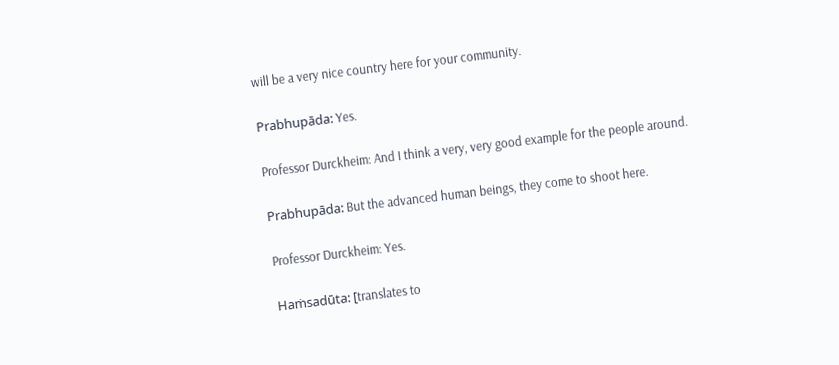will be a very nice country here for your community.

Prabhupāda: Yes.

Professor Durckheim: And I think a very, very good example for the people around.

Prabhupāda: But the advanced human beings, they come to shoot here.

Professor Durckheim: Yes.

Haṁsadūta: [translates to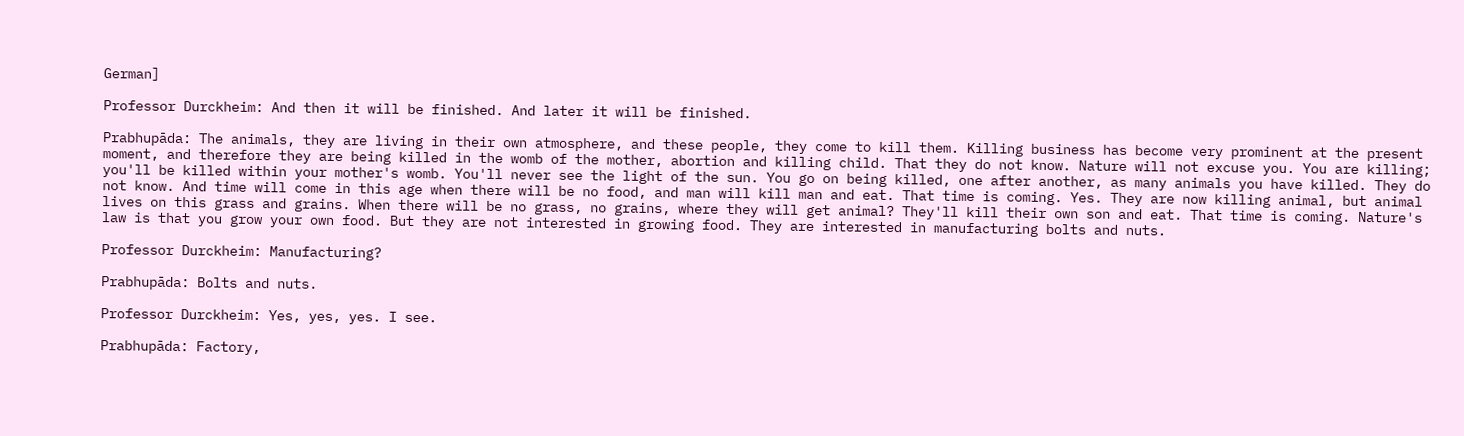German]

Professor Durckheim: And then it will be finished. And later it will be finished.

Prabhupāda: The animals, they are living in their own atmosphere, and these people, they come to kill them. Killing business has become very prominent at the present moment, and therefore they are being killed in the womb of the mother, abortion and killing child. That they do not know. Nature will not excuse you. You are killing; you'll be killed within your mother's womb. You'll never see the light of the sun. You go on being killed, one after another, as many animals you have killed. They do not know. And time will come in this age when there will be no food, and man will kill man and eat. That time is coming. Yes. They are now killing animal, but animal lives on this grass and grains. When there will be no grass, no grains, where they will get animal? They'll kill their own son and eat. That time is coming. Nature's law is that you grow your own food. But they are not interested in growing food. They are interested in manufacturing bolts and nuts.

Professor Durckheim: Manufacturing?

Prabhupāda: Bolts and nuts.

Professor Durckheim: Yes, yes, yes. I see.

Prabhupāda: Factory,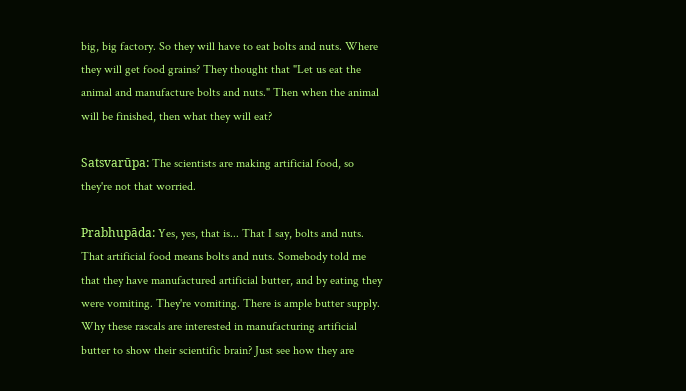big, big factory. So they will have to eat bolts and nuts. Where they will get food grains? They thought that "Let us eat the animal and manufacture bolts and nuts." Then when the animal will be finished, then what they will eat?

Satsvarūpa: The scientists are making artificial food, so they're not that worried.

Prabhupāda: Yes, yes, that is... That I say, bolts and nuts. That artificial food means bolts and nuts. Somebody told me that they have manufactured artificial butter, and by eating they were vomiting. They're vomiting. There is ample butter supply. Why these rascals are interested in manufacturing artificial butter to show their scientific brain? Just see how they are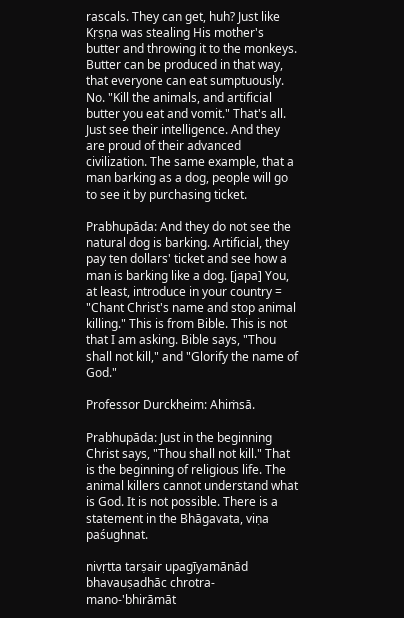rascals. They can get, huh? Just like Kṛṣṇa was stealing His mother's butter and throwing it to the monkeys. Butter can be produced in that way, that everyone can eat sumptuously. No. "Kill the animals, and artificial butter you eat and vomit." That's all. Just see their intelligence. And they are proud of their advanced civilization. The same example, that a man barking as a dog, people will go to see it by purchasing ticket.

Prabhupāda: And they do not see the natural dog is barking. Artificial, they pay ten dollars' ticket and see how a man is barking like a dog. [japa] You, at least, introduce in your country = "Chant Christ's name and stop animal killing." This is from Bible. This is not that I am asking. Bible says, "Thou shall not kill," and "Glorify the name of God."

Professor Durckheim: Ahiṁsā.

Prabhupāda: Just in the beginning Christ says, "Thou shall not kill." That is the beginning of religious life. The animal killers cannot understand what is God. It is not possible. There is a statement in the Bhāgavata, viṇa paśughnat.

nivṛtta tarṣair upagīyamānād
bhavauṣadhāc chrotra-mano-'bhirāmāt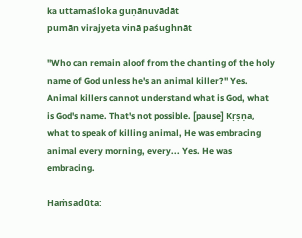ka uttamaśloka guṇānuvādāt
pumān virajyeta vinā paśughnāt

"Who can remain aloof from the chanting of the holy name of God unless he's an animal killer?" Yes. Animal killers cannot understand what is God, what is God's name. That's not possible. [pause] Kṛṣṇa, what to speak of killing animal, He was embracing animal every morning, every... Yes. He was embracing.

Haṁsadūta: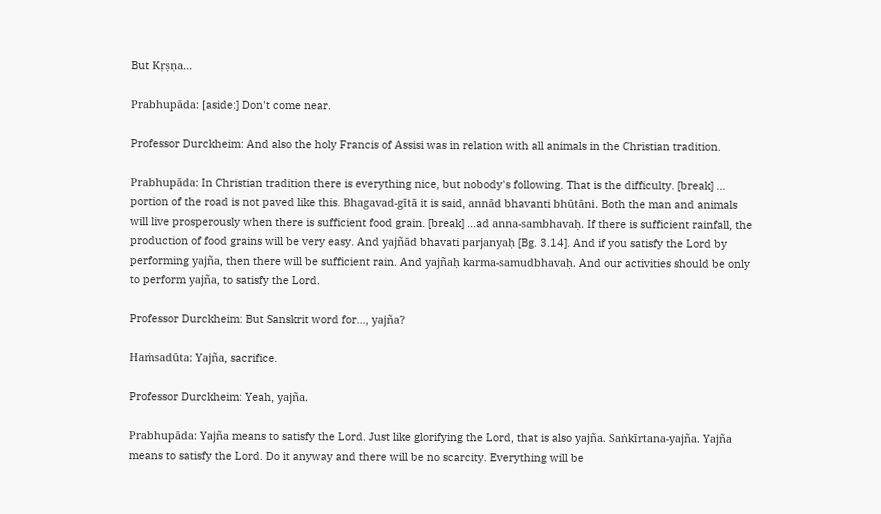But Kṛṣṇa...

Prabhupāda: [aside:] Don't come near.

Professor Durckheim: And also the holy Francis of Assisi was in relation with all animals in the Christian tradition.

Prabhupāda: In Christian tradition there is everything nice, but nobody's following. That is the difficulty. [break] ... portion of the road is not paved like this. Bhagavad-gītā it is said, annād bhavanti bhūtāni. Both the man and animals will live prosperously when there is sufficient food grain. [break] ...ad anna-sambhavaḥ. If there is sufficient rainfall, the production of food grains will be very easy. And yajñād bhavati parjanyaḥ [Bg. 3.14]. And if you satisfy the Lord by performing yajña, then there will be sufficient rain. And yajñaḥ karma-samudbhavaḥ. And our activities should be only to perform yajña, to satisfy the Lord.

Professor Durckheim: But Sanskrit word for..., yajña?

Haṁsadūta: Yajña, sacrifice.

Professor Durckheim: Yeah, yajña.

Prabhupāda: Yajña means to satisfy the Lord. Just like glorifying the Lord, that is also yajña. Saṅkīrtana-yajña. Yajña means to satisfy the Lord. Do it anyway and there will be no scarcity. Everything will be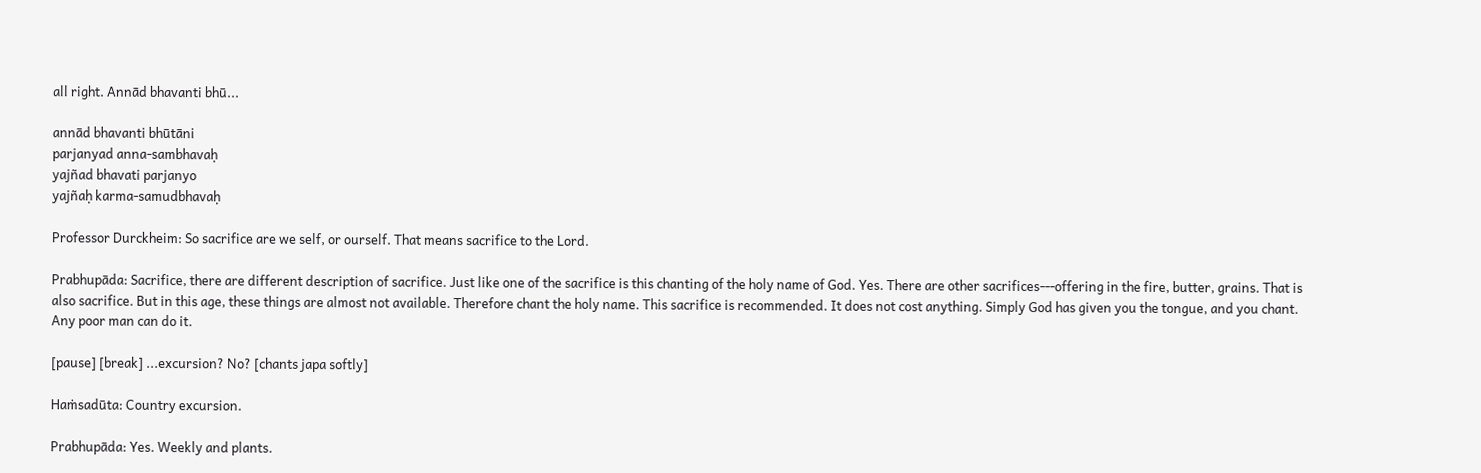all right. Annād bhavanti bhū...

annād bhavanti bhūtāni
parjanyad anna-sambhavaḥ
yajñad bhavati parjanyo
yajñaḥ karma-samudbhavaḥ

Professor Durckheim: So sacrifice are we self, or ourself. That means sacrifice to the Lord.

Prabhupāda: Sacrifice, there are different description of sacrifice. Just like one of the sacrifice is this chanting of the holy name of God. Yes. There are other sacrifices---offering in the fire, butter, grains. That is also sacrifice. But in this age, these things are almost not available. Therefore chant the holy name. This sacrifice is recommended. It does not cost anything. Simply God has given you the tongue, and you chant. Any poor man can do it.

[pause] [break] ...excursion? No? [chants japa softly]

Haṁsadūta: Country excursion.

Prabhupāda: Yes. Weekly and plants.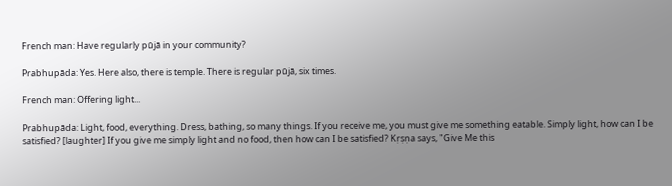French man: Have regularly pūjā in your community?

Prabhupāda: Yes. Here also, there is temple. There is regular pūjā, six times.

French man: Offering light...

Prabhupāda: Light, food, everything. Dress, bathing, so many things. If you receive me, you must give me something eatable. Simply light, how can I be satisfied? [laughter] If you give me simply light and no food, then how can I be satisfied? Kṛṣṇa says, "Give Me this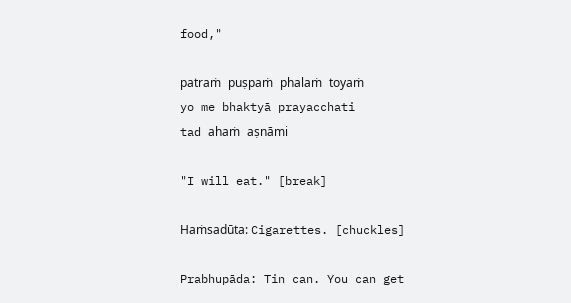food,"

patraṁ puṣpaṁ phalaṁ toyaṁ
yo me bhaktyā prayacchati
tad ahaṁ aṣnāmi

"I will eat." [break]

Haṁsadūta: Cigarettes. [chuckles]

Prabhupāda: Tin can. You can get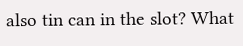also tin can in the slot? What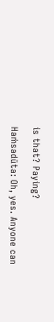is that? Paying?

Haṁsadūta: Oh, yes. Anyone can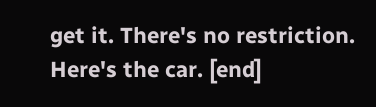get it. There's no restriction. Here's the car. [end]